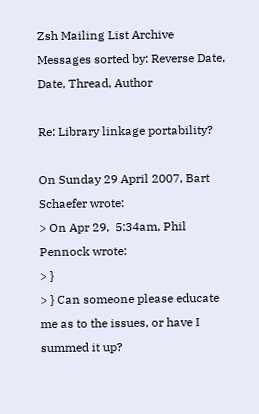Zsh Mailing List Archive
Messages sorted by: Reverse Date, Date, Thread, Author

Re: Library linkage portability?

On Sunday 29 April 2007, Bart Schaefer wrote:
> On Apr 29,  5:34am, Phil Pennock wrote:
> }
> } Can someone please educate me as to the issues, or have I summed it up?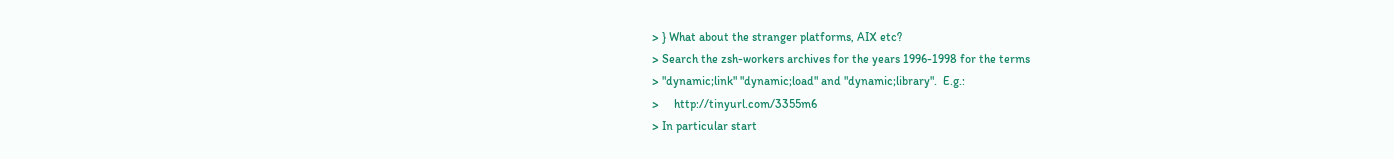> } What about the stranger platforms, AIX etc?
> Search the zsh-workers archives for the years 1996-1998 for the terms
> "dynamic;link" "dynamic;load" and "dynamic;library".  E.g.:
>     http://tinyurl.com/3355m6
> In particular start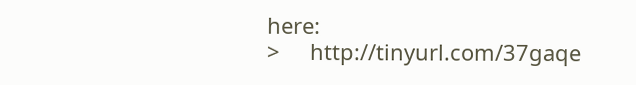here:
>     http://tinyurl.com/37gaqe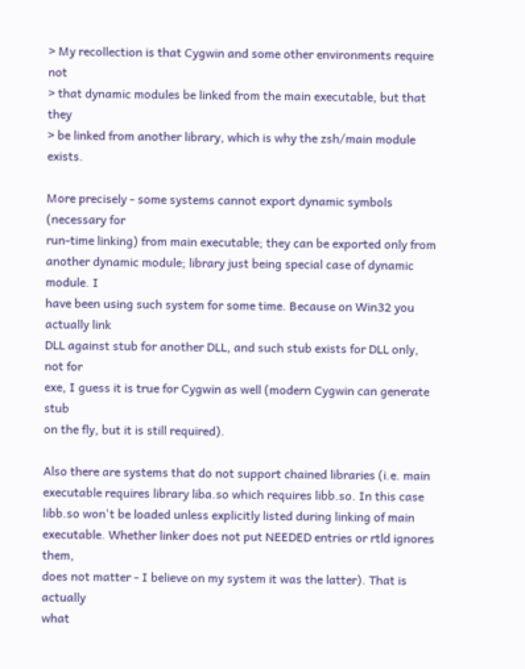> My recollection is that Cygwin and some other environments require not
> that dynamic modules be linked from the main executable, but that they
> be linked from another library, which is why the zsh/main module exists.

More precisely - some systems cannot export dynamic symbols (necessary for
run-time linking) from main executable; they can be exported only from
another dynamic module; library just being special case of dynamic module. I
have been using such system for some time. Because on Win32 you actually link
DLL against stub for another DLL, and such stub exists for DLL only, not for
exe, I guess it is true for Cygwin as well (modern Cygwin can generate stub
on the fly, but it is still required).

Also there are systems that do not support chained libraries (i.e. main
executable requires library liba.so which requires libb.so. In this case
libb.so won't be loaded unless explicitly listed during linking of main
executable. Whether linker does not put NEEDED entries or rtld ignores them,
does not matter - I believe on my system it was the latter). That is actually
what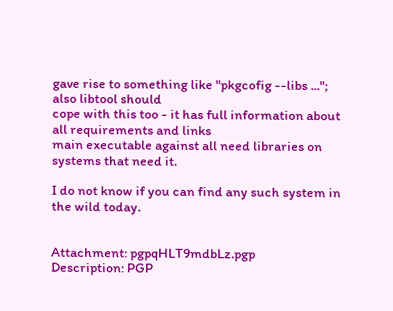gave rise to something like "pkgcofig --libs ..."; also libtool should
cope with this too - it has full information about all requirements and links
main executable against all need libraries on systems that need it.

I do not know if you can find any such system in the wild today.


Attachment: pgpqHLT9mdbLz.pgp
Description: PGP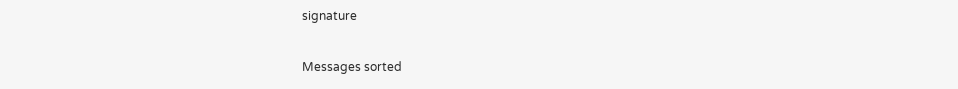signature

Messages sorted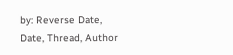by: Reverse Date, Date, Thread, Author